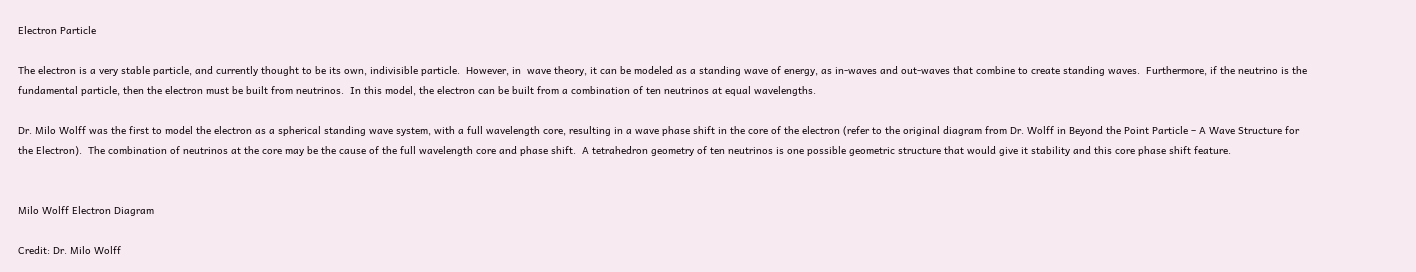Electron Particle

The electron is a very stable particle, and currently thought to be its own, indivisible particle.  However, in  wave theory, it can be modeled as a standing wave of energy, as in-waves and out-waves that combine to create standing waves.  Furthermore, if the neutrino is the fundamental particle, then the electron must be built from neutrinos.  In this model, the electron can be built from a combination of ten neutrinos at equal wavelengths.

Dr. Milo Wolff was the first to model the electron as a spherical standing wave system, with a full wavelength core, resulting in a wave phase shift in the core of the electron (refer to the original diagram from Dr. Wolff in Beyond the Point Particle – A Wave Structure for the Electron).  The combination of neutrinos at the core may be the cause of the full wavelength core and phase shift.  A tetrahedron geometry of ten neutrinos is one possible geometric structure that would give it stability and this core phase shift feature.


Milo Wolff Electron Diagram

Credit: Dr. Milo Wolff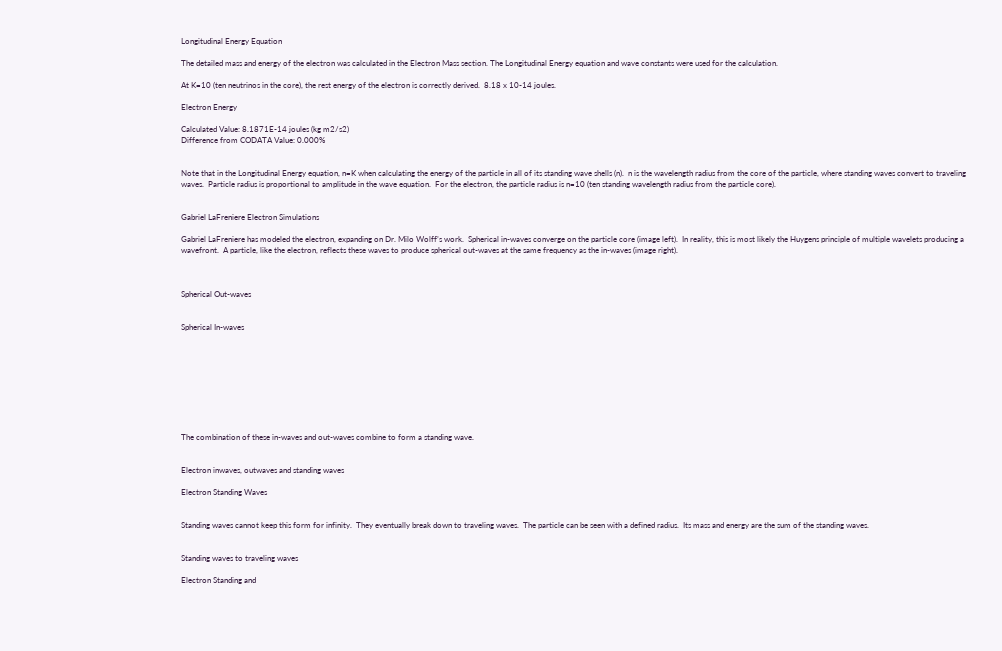Longitudinal Energy Equation

The detailed mass and energy of the electron was calculated in the Electron Mass section. The Longitudinal Energy equation and wave constants were used for the calculation.

At K=10 (ten neutrinos in the core), the rest energy of the electron is correctly derived.  8.18 x 10-14 joules.

Electron Energy

Calculated Value: 8.1871E-14 joules (kg m2/s2)
Difference from CODATA Value: 0.000%


Note that in the Longitudinal Energy equation, n=K when calculating the energy of the particle in all of its standing wave shells (n).  n is the wavelength radius from the core of the particle, where standing waves convert to traveling waves.  Particle radius is proportional to amplitude in the wave equation.  For the electron, the particle radius is n=10 (ten standing wavelength radius from the particle core).


Gabriel LaFreniere Electron Simulations

Gabriel LaFreniere has modeled the electron, expanding on Dr. Milo Wolff’s work.  Spherical in-waves converge on the particle core (image left).  In reality, this is most likely the Huygens principle of multiple wavelets producing a wavefront.  A particle, like the electron, reflects these waves to produce spherical out-waves at the same frequency as the in-waves (image right).



Spherical Out-waves


Spherical In-waves









The combination of these in-waves and out-waves combine to form a standing wave.


Electron inwaves, outwaves and standing waves

Electron Standing Waves


Standing waves cannot keep this form for infinity.  They eventually break down to traveling waves.  The particle can be seen with a defined radius.  Its mass and energy are the sum of the standing waves.


Standing waves to traveling waves

Electron Standing and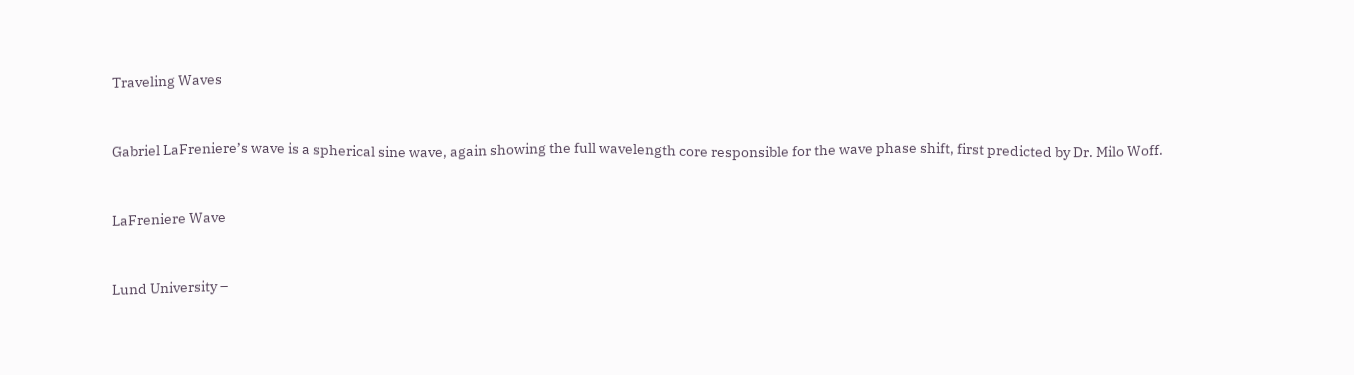Traveling Waves


Gabriel LaFreniere’s wave is a spherical sine wave, again showing the full wavelength core responsible for the wave phase shift, first predicted by Dr. Milo Woff.


LaFreniere Wave


Lund University –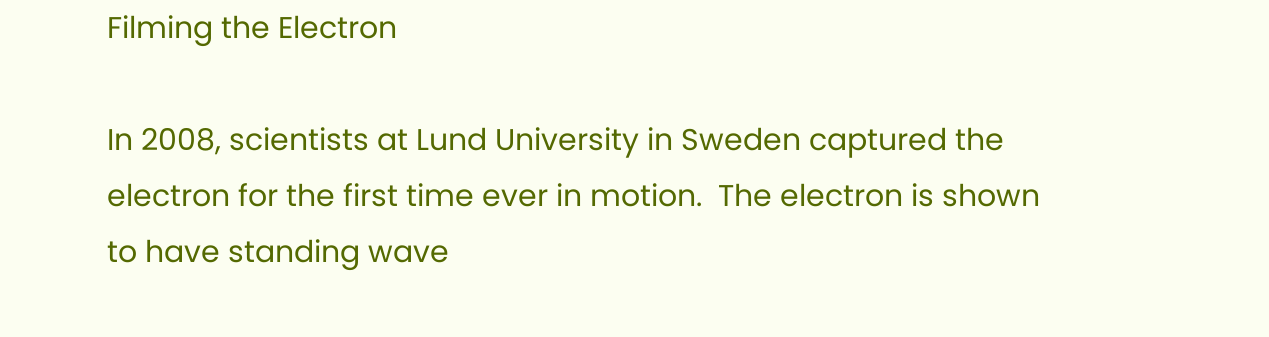Filming the Electron

In 2008, scientists at Lund University in Sweden captured the electron for the first time ever in motion.  The electron is shown to have standing wave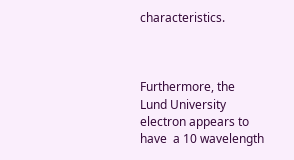characteristics.



Furthermore, the Lund University electron appears to have  a 10 wavelength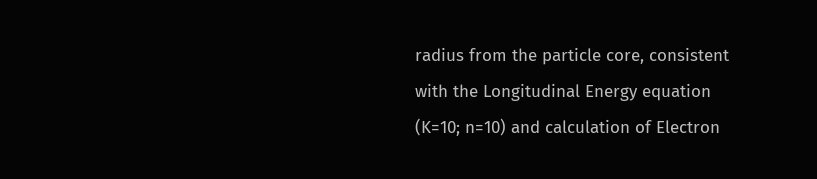radius from the particle core, consistent with the Longitudinal Energy equation (K=10; n=10) and calculation of Electron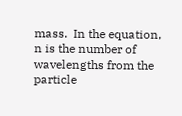mass.  In the equation, n is the number of wavelengths from the particle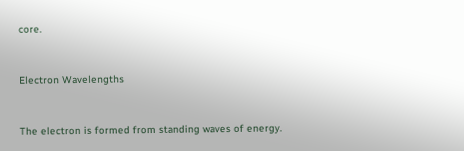core.


Electron Wavelengths


The electron is formed from standing waves of energy.